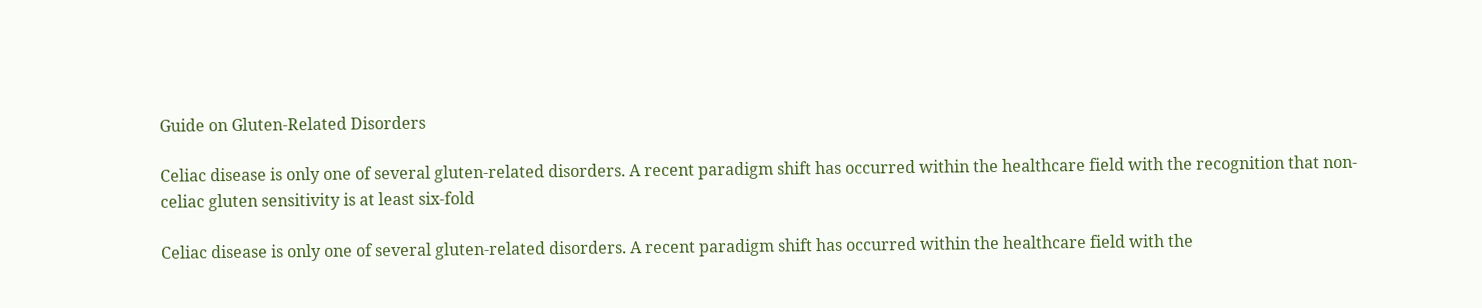Guide on Gluten-Related Disorders

Celiac disease is only one of several gluten-related disorders. A recent paradigm shift has occurred within the healthcare field with the recognition that non-celiac gluten sensitivity is at least six-fold

Celiac disease is only one of several gluten-related disorders. A recent paradigm shift has occurred within the healthcare field with the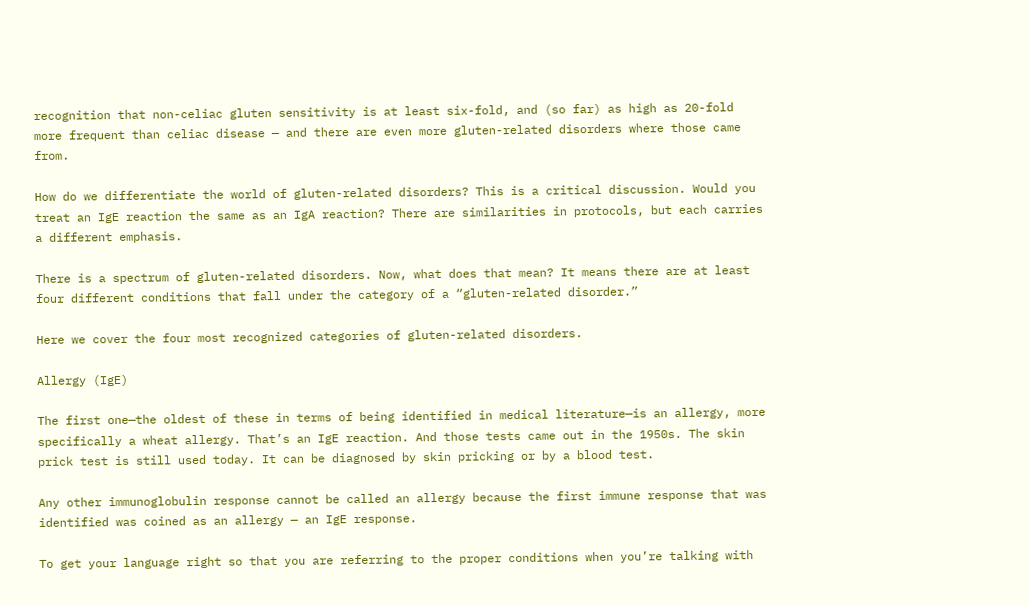recognition that non-celiac gluten sensitivity is at least six-fold, and (so far) as high as 20-fold more frequent than celiac disease — and there are even more gluten-related disorders where those came from.

How do we differentiate the world of gluten-related disorders? This is a critical discussion. Would you treat an IgE reaction the same as an IgA reaction? There are similarities in protocols, but each carries a different emphasis.

There is a spectrum of gluten-related disorders. Now, what does that mean? It means there are at least four different conditions that fall under the category of a “gluten-related disorder.”

Here we cover the four most recognized categories of gluten-related disorders.

Allergy (IgE)

The first one—the oldest of these in terms of being identified in medical literature—is an allergy, more specifically a wheat allergy. That’s an IgE reaction. And those tests came out in the 1950s. The skin prick test is still used today. It can be diagnosed by skin pricking or by a blood test.

Any other immunoglobulin response cannot be called an allergy because the first immune response that was identified was coined as an allergy — an IgE response.

To get your language right so that you are referring to the proper conditions when you’re talking with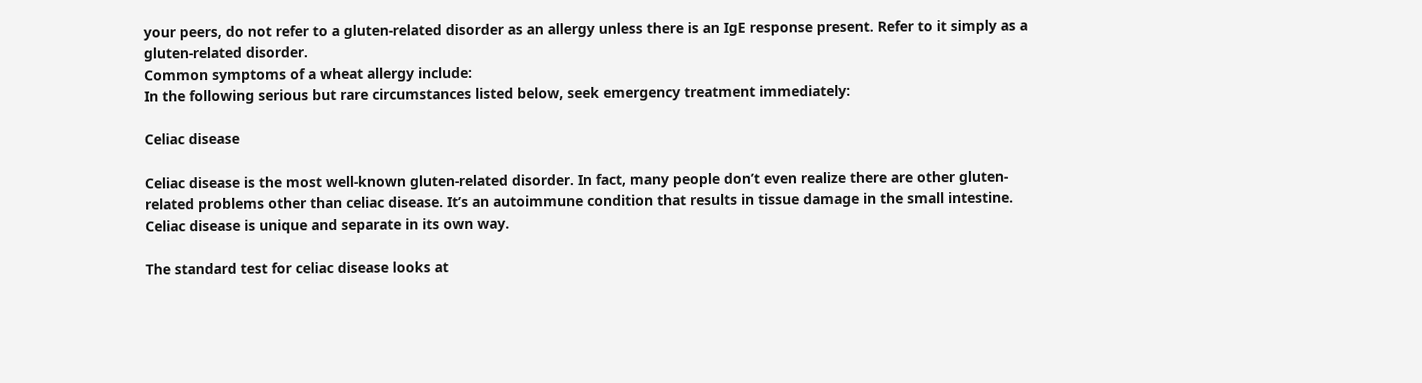your peers, do not refer to a gluten-related disorder as an allergy unless there is an IgE response present. Refer to it simply as a gluten-related disorder.
Common symptoms of a wheat allergy include:
In the following serious but rare circumstances listed below, seek emergency treatment immediately:

Celiac disease

Celiac disease is the most well-known gluten-related disorder. In fact, many people don’t even realize there are other gluten-related problems other than celiac disease. It’s an autoimmune condition that results in tissue damage in the small intestine. Celiac disease is unique and separate in its own way.

The standard test for celiac disease looks at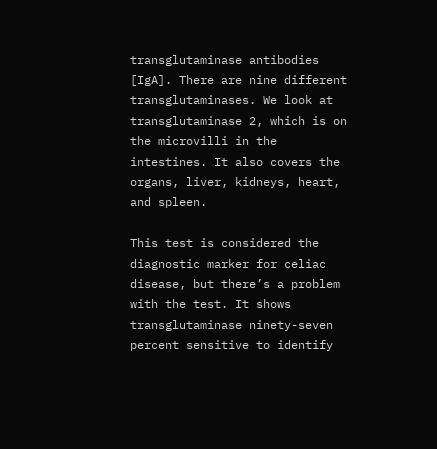transglutaminase antibodies [IgA]. There are nine different transglutaminases. We look at transglutaminase 2, which is on the microvilli in the intestines. It also covers the organs, liver, kidneys, heart, and spleen.

This test is considered the diagnostic marker for celiac disease, but there’s a problem with the test. It shows transglutaminase ninety-seven percent sensitive to identify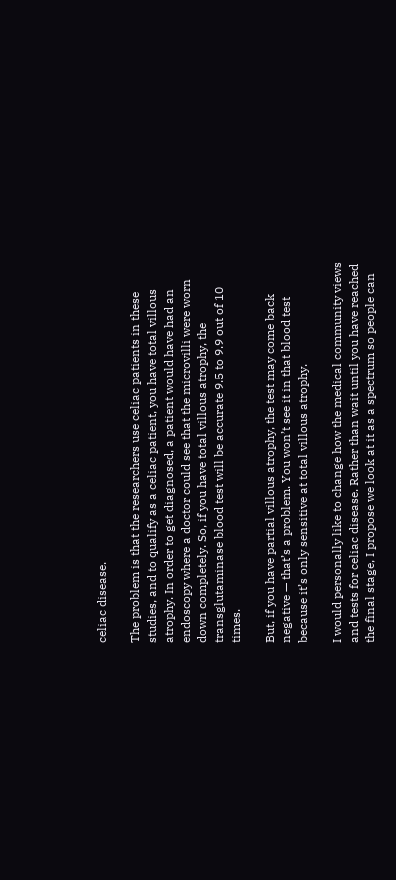celiac disease.

The problem is that the researchers use celiac patients in these studies, and to qualify as a celiac patient, you have total villous atrophy. In order to get diagnosed, a patient would have had an endoscopy where a doctor could see that the microvilli were worn down completely. So, if you have total villous atrophy, the transglutaminase blood test will be accurate 9.5 to 9.9 out of 10 times.

But, if you have partial villous atrophy, the test may come back negative — that’s a problem. You won’t see it in that blood test because it’s only sensitive at total villous atrophy.

I would personally like to change how the medical community views and tests for celiac disease. Rather than wait until you have reached the final stage, I propose we look at it as a spectrum so people can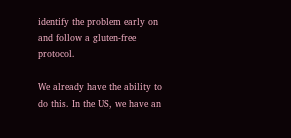identify the problem early on and follow a gluten-free protocol.

We already have the ability to do this. In the US, we have an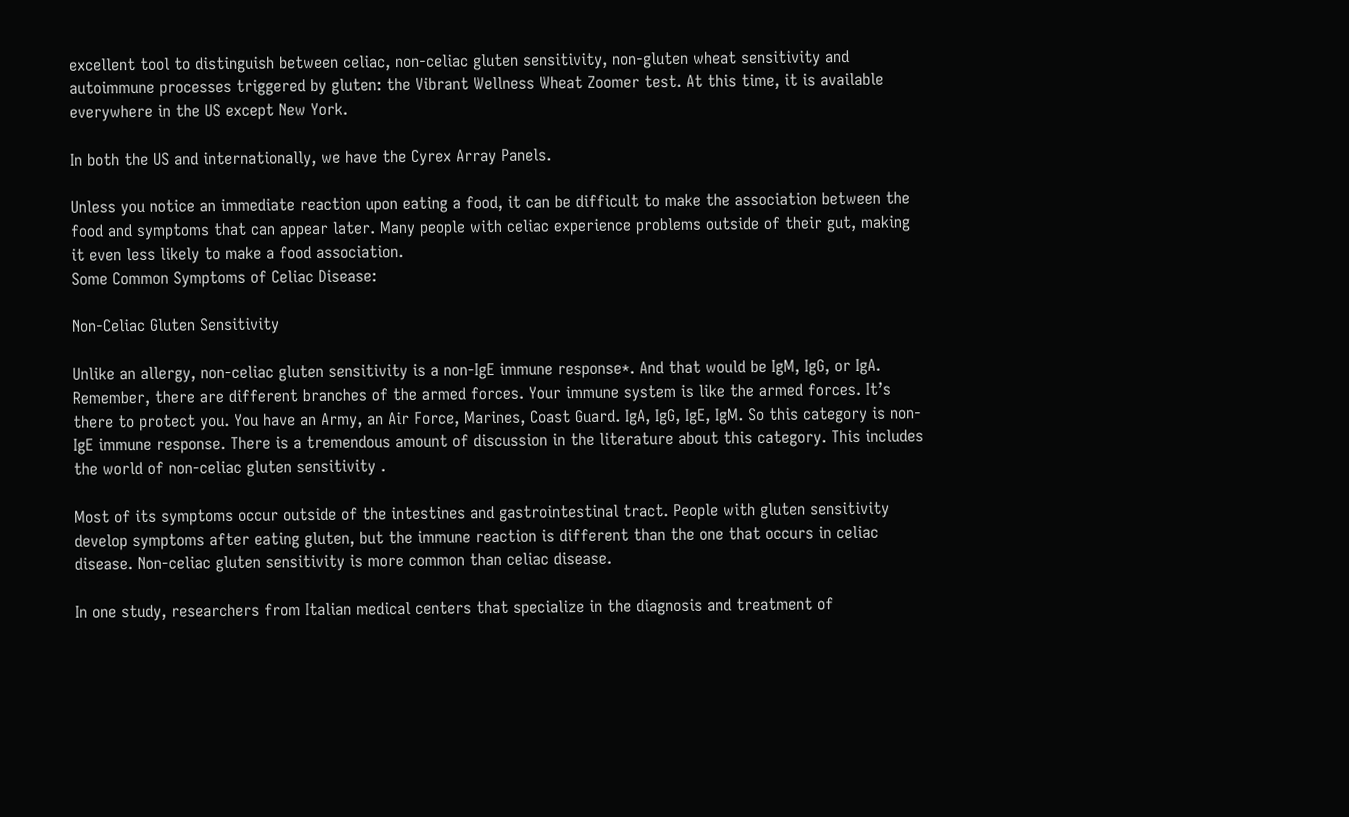excellent tool to distinguish between celiac, non-celiac gluten sensitivity, non-gluten wheat sensitivity and autoimmune processes triggered by gluten: the Vibrant Wellness Wheat Zoomer test. At this time, it is available everywhere in the US except New York.

In both the US and internationally, we have the Cyrex Array Panels.

Unless you notice an immediate reaction upon eating a food, it can be difficult to make the association between the food and symptoms that can appear later. Many people with celiac experience problems outside of their gut, making it even less likely to make a food association.
Some Common Symptoms of Celiac Disease:

Non-Celiac Gluten Sensitivity

Unlike an allergy, non-celiac gluten sensitivity is a non-IgE immune response*. And that would be IgM, IgG, or IgA. Remember, there are different branches of the armed forces. Your immune system is like the armed forces. It’s there to protect you. You have an Army, an Air Force, Marines, Coast Guard. IgA, IgG, IgE, IgM. So this category is non-IgE immune response. There is a tremendous amount of discussion in the literature about this category. This includes the world of non-celiac gluten sensitivity .

Most of its symptoms occur outside of the intestines and gastrointestinal tract. People with gluten sensitivity develop symptoms after eating gluten, but the immune reaction is different than the one that occurs in celiac disease. Non-celiac gluten sensitivity is more common than celiac disease.

In one study, researchers from Italian medical centers that specialize in the diagnosis and treatment of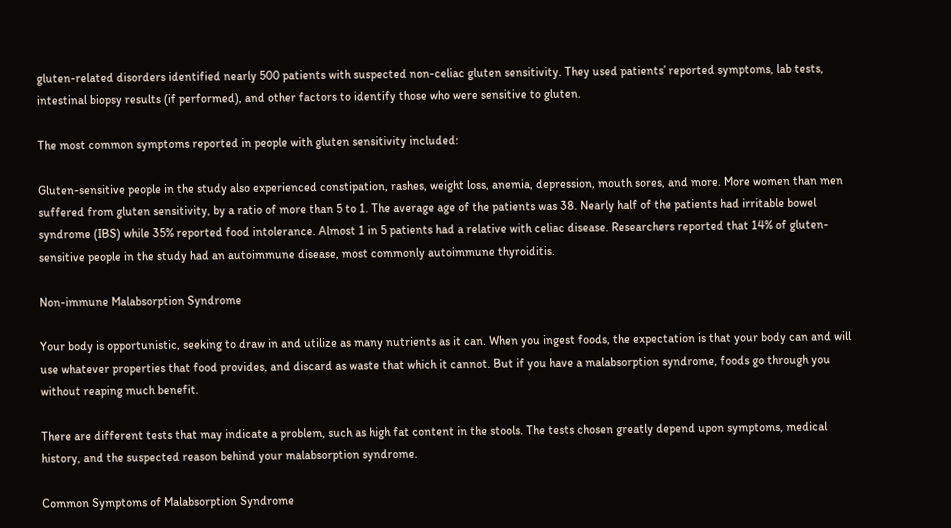gluten-related disorders identified nearly 500 patients with suspected non-celiac gluten sensitivity. They used patients’ reported symptoms, lab tests, intestinal biopsy results (if performed), and other factors to identify those who were sensitive to gluten.

The most common symptoms reported in people with gluten sensitivity included:

Gluten-sensitive people in the study also experienced constipation, rashes, weight loss, anemia, depression, mouth sores, and more. More women than men suffered from gluten sensitivity, by a ratio of more than 5 to 1. The average age of the patients was 38. Nearly half of the patients had irritable bowel syndrome (IBS) while 35% reported food intolerance. Almost 1 in 5 patients had a relative with celiac disease. Researchers reported that 14% of gluten-sensitive people in the study had an autoimmune disease, most commonly autoimmune thyroiditis.

Non-immune Malabsorption Syndrome

Your body is opportunistic, seeking to draw in and utilize as many nutrients as it can. When you ingest foods, the expectation is that your body can and will use whatever properties that food provides, and discard as waste that which it cannot. But if you have a malabsorption syndrome, foods go through you without reaping much benefit.

There are different tests that may indicate a problem, such as high fat content in the stools. The tests chosen greatly depend upon symptoms, medical history, and the suspected reason behind your malabsorption syndrome.

Common Symptoms of Malabsorption Syndrome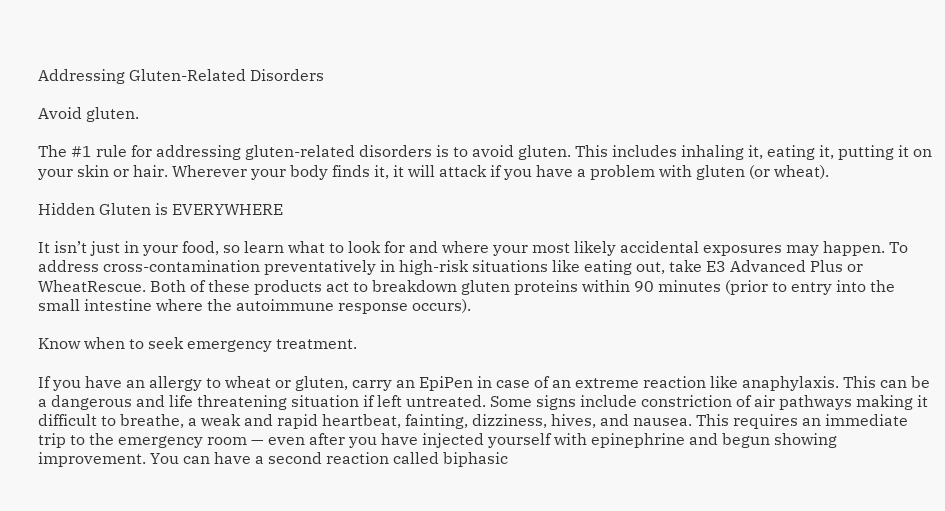Addressing Gluten-Related Disorders

Avoid gluten.

The #1 rule for addressing gluten-related disorders is to avoid gluten. This includes inhaling it, eating it, putting it on your skin or hair. Wherever your body finds it, it will attack if you have a problem with gluten (or wheat).

Hidden Gluten is EVERYWHERE

It isn’t just in your food, so learn what to look for and where your most likely accidental exposures may happen. To address cross-contamination preventatively in high-risk situations like eating out, take E3 Advanced Plus or WheatRescue. Both of these products act to breakdown gluten proteins within 90 minutes (prior to entry into the small intestine where the autoimmune response occurs).

Know when to seek emergency treatment.

If you have an allergy to wheat or gluten, carry an EpiPen in case of an extreme reaction like anaphylaxis. This can be a dangerous and life threatening situation if left untreated. Some signs include constriction of air pathways making it difficult to breathe, a weak and rapid heartbeat, fainting, dizziness, hives, and nausea. This requires an immediate trip to the emergency room — even after you have injected yourself with epinephrine and begun showing improvement. You can have a second reaction called biphasic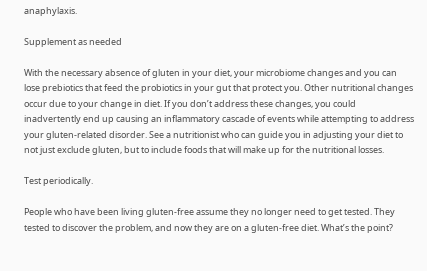anaphylaxis.

Supplement as needed

With the necessary absence of gluten in your diet, your microbiome changes and you can lose prebiotics that feed the probiotics in your gut that protect you. Other nutritional changes occur due to your change in diet. If you don’t address these changes, you could inadvertently end up causing an inflammatory cascade of events while attempting to address your gluten-related disorder. See a nutritionist who can guide you in adjusting your diet to not just exclude gluten, but to include foods that will make up for the nutritional losses.

Test periodically.

People who have been living gluten-free assume they no longer need to get tested. They tested to discover the problem, and now they are on a gluten-free diet. What’s the point?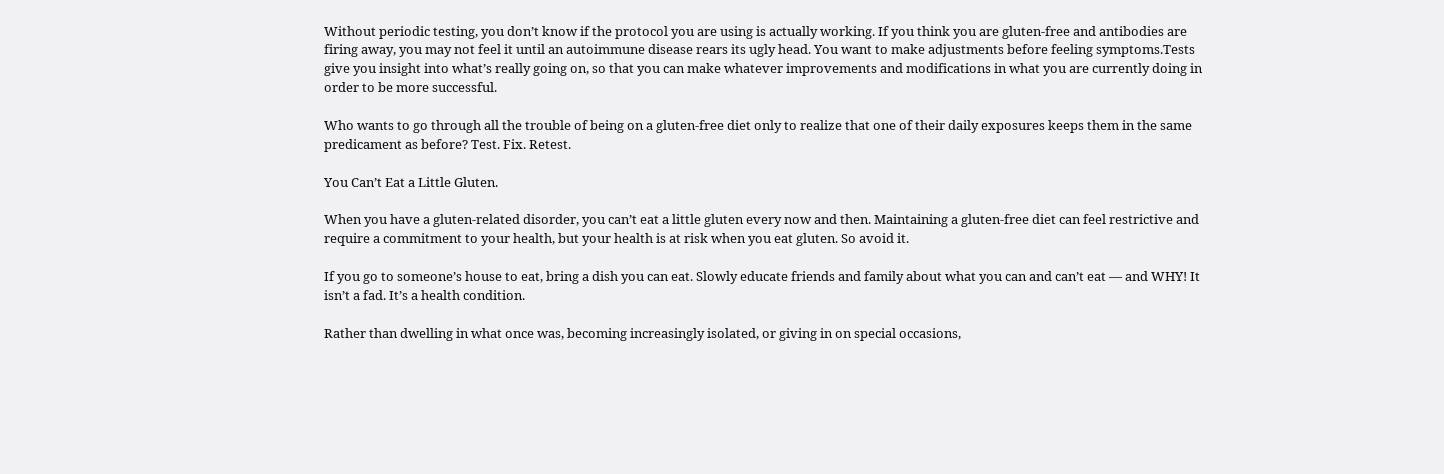Without periodic testing, you don’t know if the protocol you are using is actually working. If you think you are gluten-free and antibodies are firing away, you may not feel it until an autoimmune disease rears its ugly head. You want to make adjustments before feeling symptoms.Tests give you insight into what’s really going on, so that you can make whatever improvements and modifications in what you are currently doing in order to be more successful.

Who wants to go through all the trouble of being on a gluten-free diet only to realize that one of their daily exposures keeps them in the same predicament as before? Test. Fix. Retest.

You Can’t Eat a Little Gluten.

When you have a gluten-related disorder, you can’t eat a little gluten every now and then. Maintaining a gluten-free diet can feel restrictive and require a commitment to your health, but your health is at risk when you eat gluten. So avoid it.

If you go to someone’s house to eat, bring a dish you can eat. Slowly educate friends and family about what you can and can’t eat — and WHY! It isn’t a fad. It’s a health condition.

Rather than dwelling in what once was, becoming increasingly isolated, or giving in on special occasions,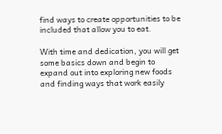find ways to create opportunities to be included that allow you to eat.

With time and dedication, you will get some basics down and begin to expand out into exploring new foods and finding ways that work easily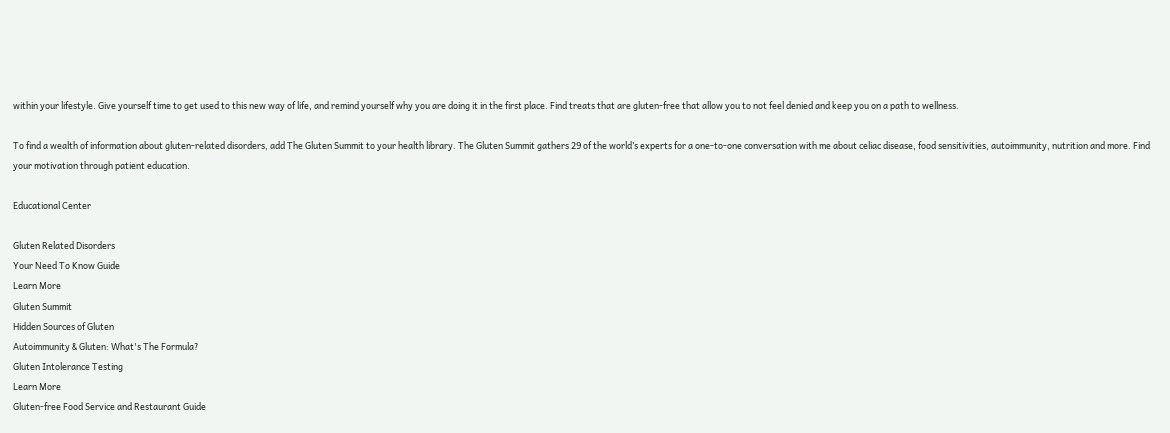within your lifestyle. Give yourself time to get used to this new way of life, and remind yourself why you are doing it in the first place. Find treats that are gluten-free that allow you to not feel denied and keep you on a path to wellness.

To find a wealth of information about gluten-related disorders, add The Gluten Summit to your health library. The Gluten Summit gathers 29 of the world’s experts for a one-to-one conversation with me about celiac disease, food sensitivities, autoimmunity, nutrition and more. Find your motivation through patient education.

Educational Center

Gluten Related Disorders
Your Need To Know Guide
Learn More
Gluten Summit
Hidden Sources of Gluten
Autoimmunity & Gluten: What's The Formula?
Gluten Intolerance Testing
Learn More
Gluten-free Food Service and Restaurant Guide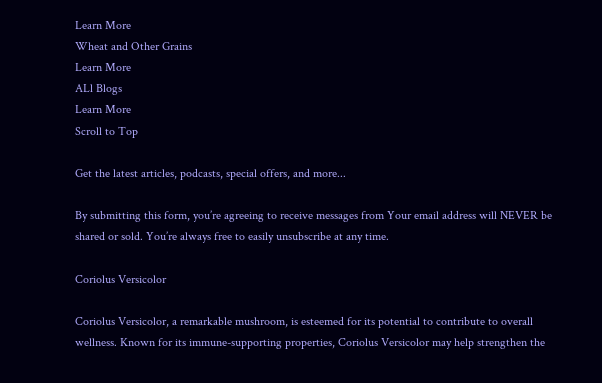Learn More
Wheat and Other Grains
Learn More
ALl Blogs
Learn More
Scroll to Top

Get the latest articles, podcasts, special offers, and more...

By submitting this form, you’re agreeing to receive messages from Your email address will NEVER be shared or sold. You’re always free to easily unsubscribe at any time.

Coriolus Versicolor

Coriolus Versicolor, a remarkable mushroom, is esteemed for its potential to contribute to overall wellness. Known for its immune-supporting properties, Coriolus Versicolor may help strengthen the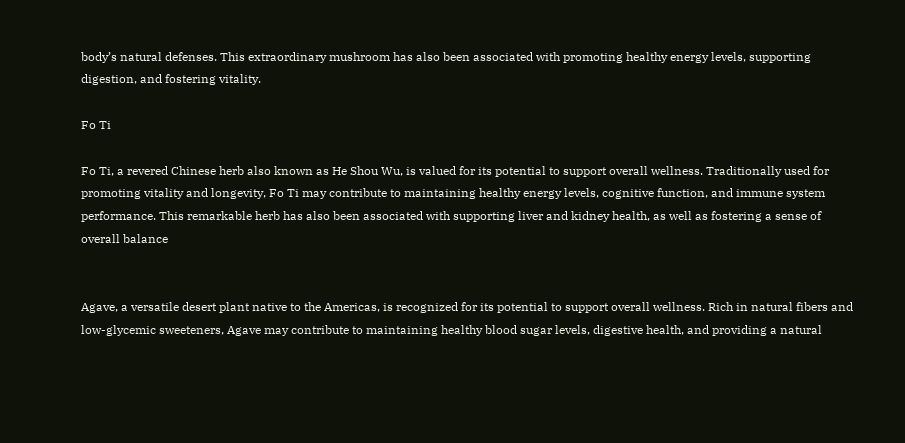body’s natural defenses. This extraordinary mushroom has also been associated with promoting healthy energy levels, supporting digestion, and fostering vitality.

Fo Ti

Fo Ti, a revered Chinese herb also known as He Shou Wu, is valued for its potential to support overall wellness. Traditionally used for promoting vitality and longevity, Fo Ti may contribute to maintaining healthy energy levels, cognitive function, and immune system performance. This remarkable herb has also been associated with supporting liver and kidney health, as well as fostering a sense of overall balance


Agave, a versatile desert plant native to the Americas, is recognized for its potential to support overall wellness. Rich in natural fibers and low-glycemic sweeteners, Agave may contribute to maintaining healthy blood sugar levels, digestive health, and providing a natural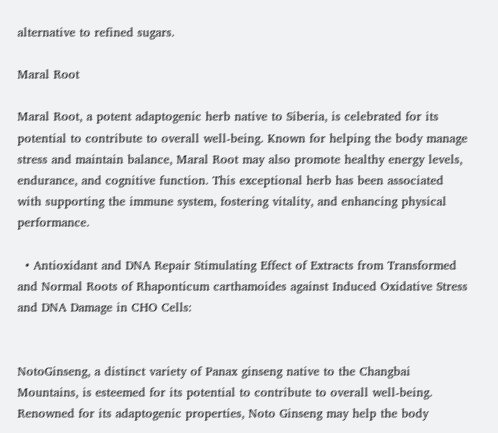alternative to refined sugars.

Maral Root

Maral Root, a potent adaptogenic herb native to Siberia, is celebrated for its potential to contribute to overall well-being. Known for helping the body manage stress and maintain balance, Maral Root may also promote healthy energy levels, endurance, and cognitive function. This exceptional herb has been associated with supporting the immune system, fostering vitality, and enhancing physical performance.

  • Antioxidant and DNA Repair Stimulating Effect of Extracts from Transformed and Normal Roots of Rhaponticum carthamoides against Induced Oxidative Stress and DNA Damage in CHO Cells:


NotoGinseng, a distinct variety of Panax ginseng native to the Changbai Mountains, is esteemed for its potential to contribute to overall well-being. Renowned for its adaptogenic properties, Noto Ginseng may help the body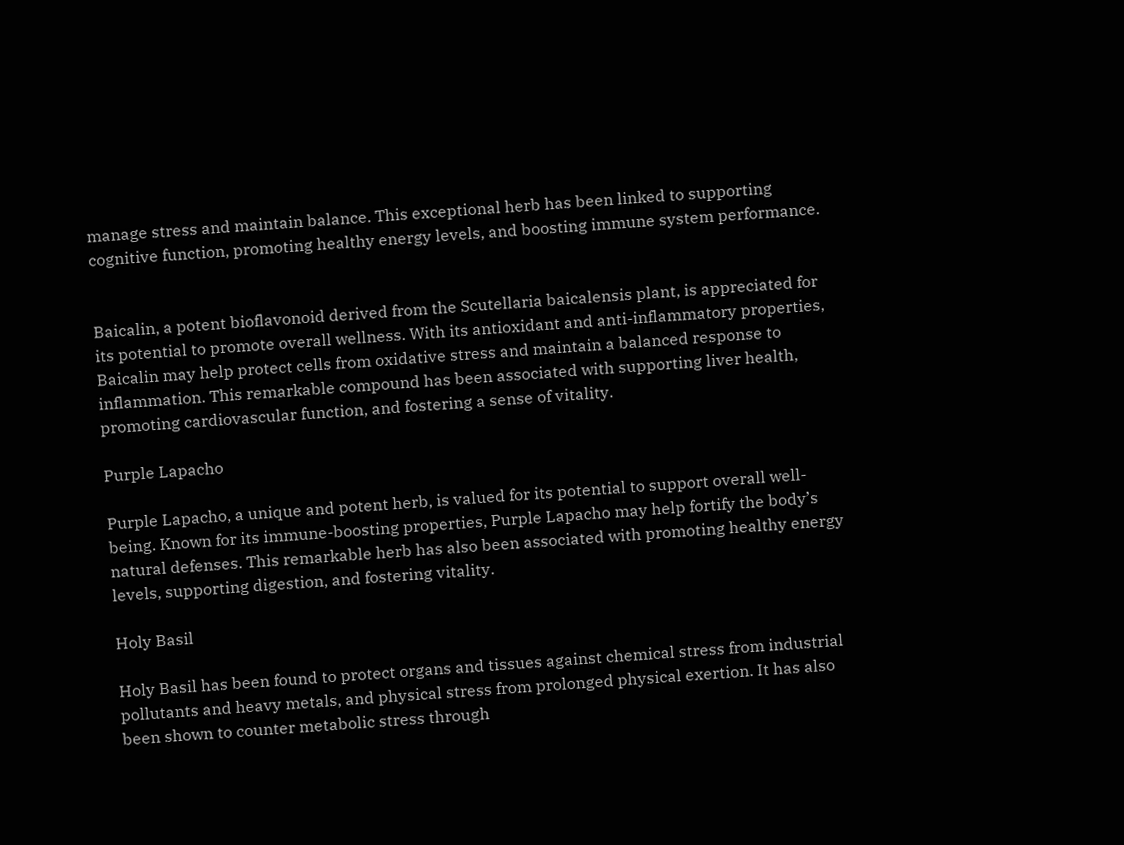manage stress and maintain balance. This exceptional herb has been linked to supporting cognitive function, promoting healthy energy levels, and boosting immune system performance.


Baicalin, a potent bioflavonoid derived from the Scutellaria baicalensis plant, is appreciated for its potential to promote overall wellness. With its antioxidant and anti-inflammatory properties, Baicalin may help protect cells from oxidative stress and maintain a balanced response to inflammation. This remarkable compound has been associated with supporting liver health, promoting cardiovascular function, and fostering a sense of vitality.

Purple Lapacho

Purple Lapacho, a unique and potent herb, is valued for its potential to support overall well-being. Known for its immune-boosting properties, Purple Lapacho may help fortify the body’s natural defenses. This remarkable herb has also been associated with promoting healthy energy levels, supporting digestion, and fostering vitality.

Holy Basil

Holy Basil has been found to protect organs and tissues against chemical stress from industrial pollutants and heavy metals, and physical stress from prolonged physical exertion. It has also been shown to counter metabolic stress through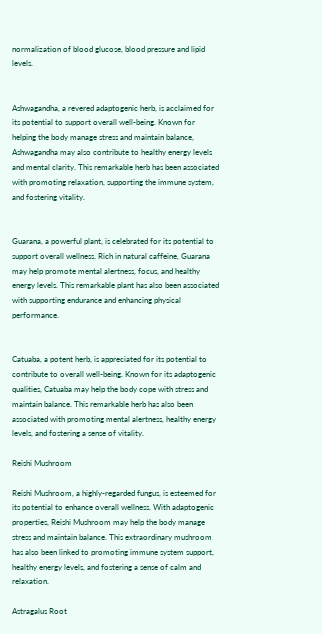normalization of blood glucose, blood pressure and lipid levels.


Ashwagandha, a revered adaptogenic herb, is acclaimed for its potential to support overall well-being. Known for helping the body manage stress and maintain balance, Ashwagandha may also contribute to healthy energy levels and mental clarity. This remarkable herb has been associated with promoting relaxation, supporting the immune system, and fostering vitality.


Guarana, a powerful plant, is celebrated for its potential to support overall wellness. Rich in natural caffeine, Guarana may help promote mental alertness, focus, and healthy energy levels. This remarkable plant has also been associated with supporting endurance and enhancing physical performance.


Catuaba, a potent herb, is appreciated for its potential to contribute to overall well-being. Known for its adaptogenic qualities, Catuaba may help the body cope with stress and maintain balance. This remarkable herb has also been associated with promoting mental alertness, healthy energy levels, and fostering a sense of vitality.

Reishi Mushroom

Reishi Mushroom, a highly-regarded fungus, is esteemed for its potential to enhance overall wellness. With adaptogenic properties, Reishi Mushroom may help the body manage stress and maintain balance. This extraordinary mushroom has also been linked to promoting immune system support, healthy energy levels, and fostering a sense of calm and relaxation.

Astragalus Root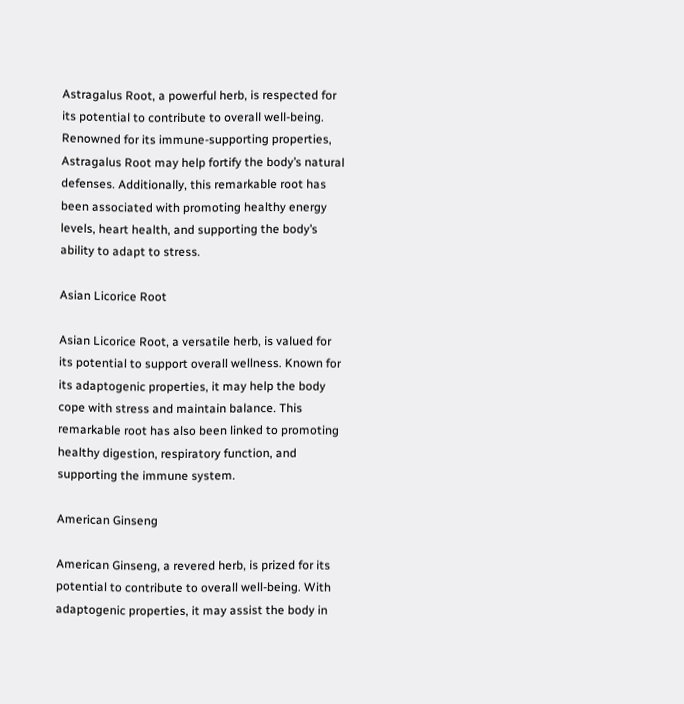Astragalus Root, a powerful herb, is respected for its potential to contribute to overall well-being. Renowned for its immune-supporting properties, Astragalus Root may help fortify the body’s natural defenses. Additionally, this remarkable root has been associated with promoting healthy energy levels, heart health, and supporting the body’s ability to adapt to stress.

Asian Licorice Root

Asian Licorice Root, a versatile herb, is valued for its potential to support overall wellness. Known for its adaptogenic properties, it may help the body cope with stress and maintain balance. This remarkable root has also been linked to promoting healthy digestion, respiratory function, and supporting the immune system.

American Ginseng

American Ginseng, a revered herb, is prized for its potential to contribute to overall well-being. With adaptogenic properties, it may assist the body in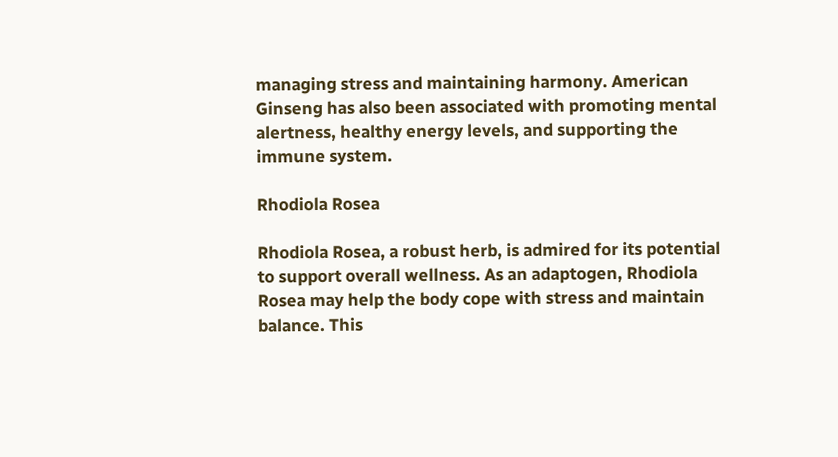managing stress and maintaining harmony. American Ginseng has also been associated with promoting mental alertness, healthy energy levels, and supporting the immune system.

Rhodiola Rosea

Rhodiola Rosea, a robust herb, is admired for its potential to support overall wellness. As an adaptogen, Rhodiola Rosea may help the body cope with stress and maintain balance. This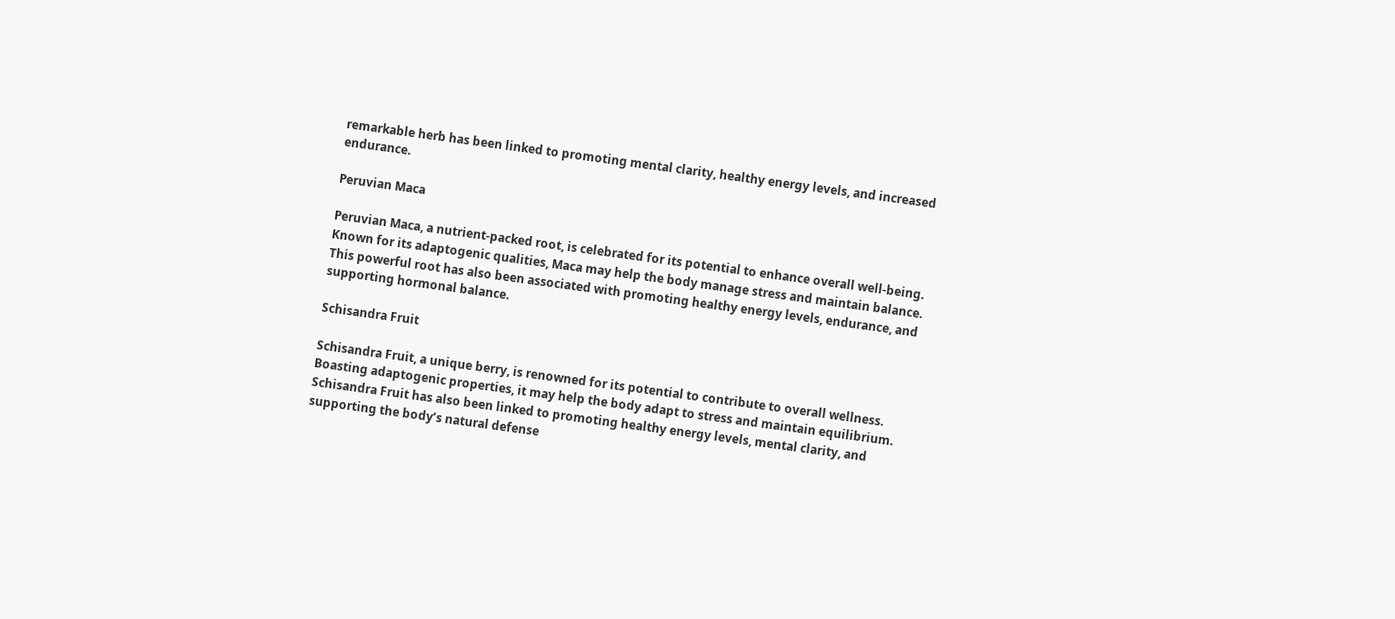remarkable herb has been linked to promoting mental clarity, healthy energy levels, and increased endurance.

Peruvian Maca

Peruvian Maca, a nutrient-packed root, is celebrated for its potential to enhance overall well-being. Known for its adaptogenic qualities, Maca may help the body manage stress and maintain balance. This powerful root has also been associated with promoting healthy energy levels, endurance, and supporting hormonal balance.

Schisandra Fruit

Schisandra Fruit, a unique berry, is renowned for its potential to contribute to overall wellness. Boasting adaptogenic properties, it may help the body adapt to stress and maintain equilibrium. Schisandra Fruit has also been linked to promoting healthy energy levels, mental clarity, and supporting the body’s natural defense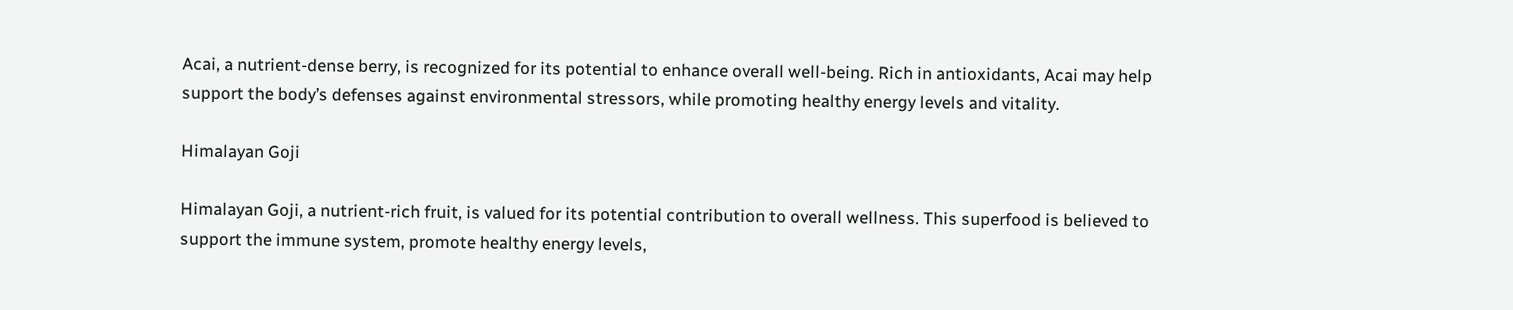Acai, a nutrient-dense berry, is recognized for its potential to enhance overall well-being. Rich in antioxidants, Acai may help support the body’s defenses against environmental stressors, while promoting healthy energy levels and vitality.

Himalayan Goji

Himalayan Goji, a nutrient-rich fruit, is valued for its potential contribution to overall wellness. This superfood is believed to support the immune system, promote healthy energy levels,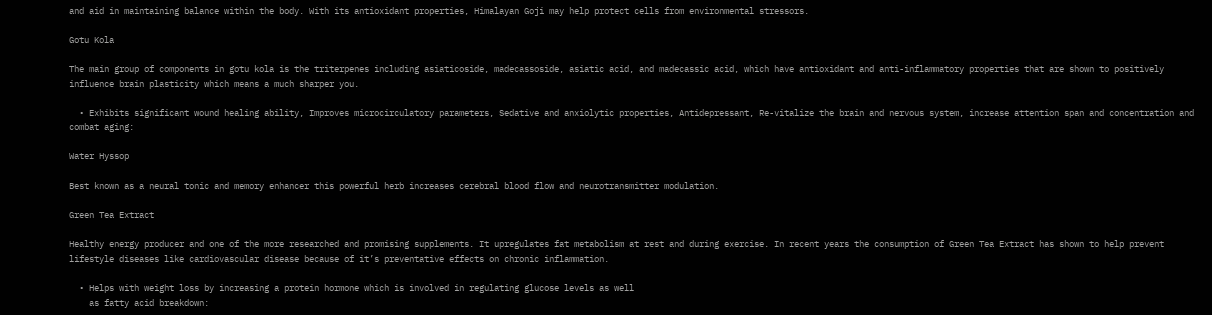and aid in maintaining balance within the body. With its antioxidant properties, Himalayan Goji may help protect cells from environmental stressors.

Gotu Kola

The main group of components in gotu kola is the triterpenes including asiaticoside, madecassoside, asiatic acid, and madecassic acid, which have antioxidant and anti-inflammatory properties that are shown to positively influence brain plasticity which means a much sharper you.

  • Exhibits significant wound healing ability, Improves microcirculatory parameters, Sedative and anxiolytic properties, Antidepressant, Re-vitalize the brain and nervous system, increase attention span and concentration and combat aging:

Water Hyssop

Best known as a neural tonic and memory enhancer this powerful herb increases cerebral blood flow and neurotransmitter modulation.

Green Tea Extract

Healthy energy producer and one of the more researched and promising supplements. It upregulates fat metabolism at rest and during exercise. In recent years the consumption of Green Tea Extract has shown to help prevent lifestyle diseases like cardiovascular disease because of it’s preventative effects on chronic inflammation.

  • Helps with weight loss by increasing a protein hormone which is involved in regulating glucose levels as well
    as fatty acid breakdown: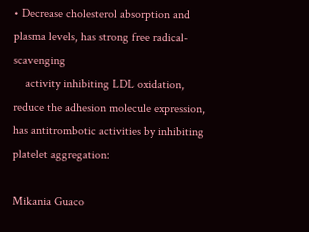• Decrease cholesterol absorption and plasma levels, has strong free radical-scavenging
    activity inhibiting LDL oxidation, reduce the adhesion molecule expression, has antitrombotic activities by inhibiting platelet aggregation:

Mikania Guaco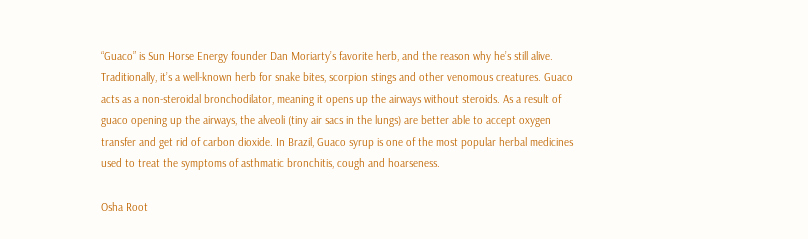“Guaco” is Sun Horse Energy founder Dan Moriarty’s favorite herb, and the reason why he’s still alive. Traditionally, it’s a well-known herb for snake bites, scorpion stings and other venomous creatures. Guaco acts as a non-steroidal bronchodilator, meaning it opens up the airways without steroids. As a result of guaco opening up the airways, the alveoli (tiny air sacs in the lungs) are better able to accept oxygen transfer and get rid of carbon dioxide. In Brazil, Guaco syrup is one of the most popular herbal medicines used to treat the symptoms of asthmatic bronchitis, cough and hoarseness.

Osha Root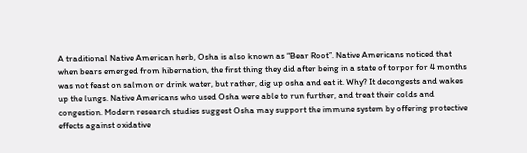A traditional Native American herb, Osha is also known as “Bear Root”. Native Americans noticed that when bears emerged from hibernation, the first thing they did after being in a state of torpor for 4 months was not feast on salmon or drink water, but rather, dig up osha and eat it. Why? It decongests and wakes up the lungs. Native Americans who used Osha were able to run further, and treat their colds and congestion. Modern research studies suggest Osha may support the immune system by offering protective effects against oxidative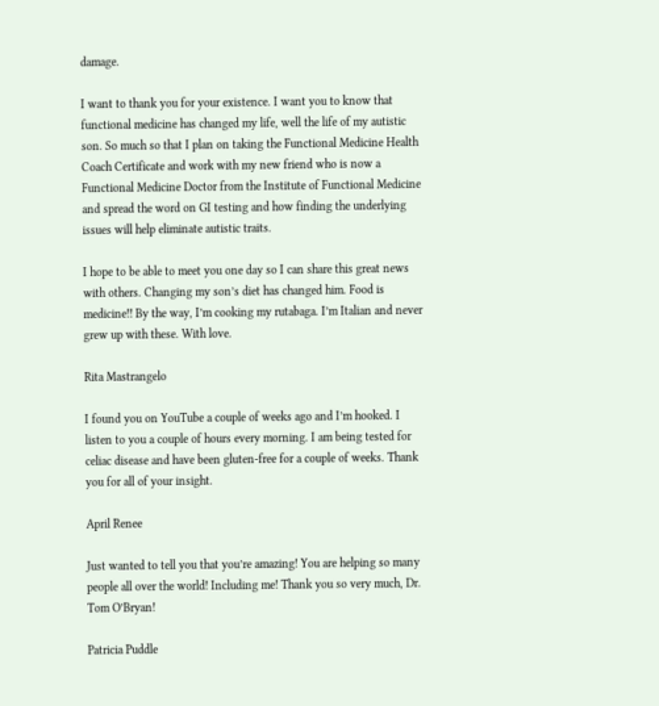damage.

I want to thank you for your existence. I want you to know that functional medicine has changed my life, well the life of my autistic son. So much so that I plan on taking the Functional Medicine Health Coach Certificate and work with my new friend who is now a Functional Medicine Doctor from the Institute of Functional Medicine and spread the word on GI testing and how finding the underlying issues will help eliminate autistic traits.

I hope to be able to meet you one day so I can share this great news with others. Changing my son’s diet has changed him. Food is medicine!! By the way, I’m cooking my rutabaga. I’m Italian and never grew up with these. With love.

Rita Mastrangelo

I found you on YouTube a couple of weeks ago and I’m hooked. I listen to you a couple of hours every morning. I am being tested for celiac disease and have been gluten-free for a couple of weeks. Thank you for all of your insight.

April Renee

Just wanted to tell you that you’re amazing! You are helping so many people all over the world! Including me! Thank you so very much, Dr. Tom O’Bryan!

Patricia Puddle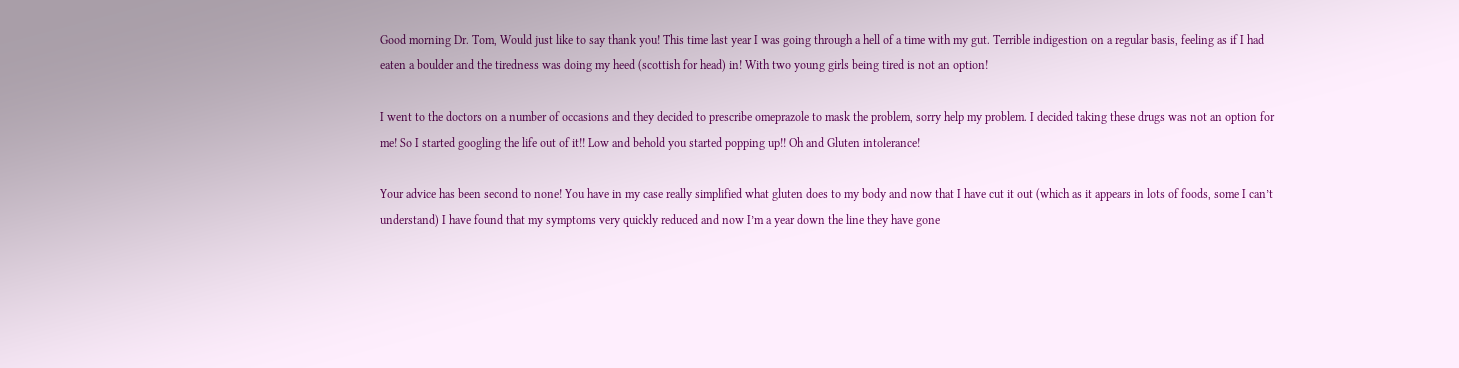Good morning Dr. Tom, Would just like to say thank you! This time last year I was going through a hell of a time with my gut. Terrible indigestion on a regular basis, feeling as if I had eaten a boulder and the tiredness was doing my heed (scottish for head) in! With two young girls being tired is not an option!

I went to the doctors on a number of occasions and they decided to prescribe omeprazole to mask the problem, sorry help my problem. I decided taking these drugs was not an option for me! So I started googling the life out of it!! Low and behold you started popping up!! Oh and Gluten intolerance!

Your advice has been second to none! You have in my case really simplified what gluten does to my body and now that I have cut it out (which as it appears in lots of foods, some I can’t understand) I have found that my symptoms very quickly reduced and now I’m a year down the line they have gone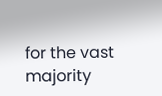for the vast majority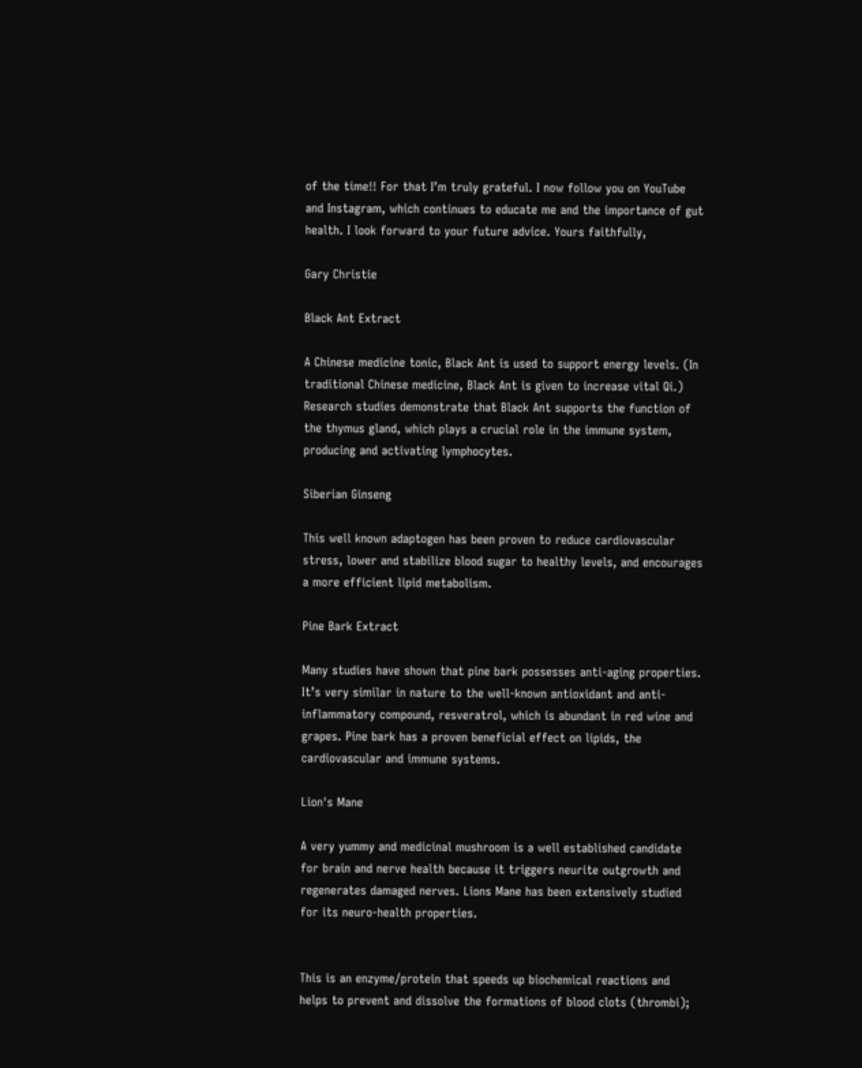of the time!! For that I’m truly grateful. I now follow you on YouTube and Instagram, which continues to educate me and the importance of gut health. I look forward to your future advice. Yours faithfully,

Gary Christie

Black Ant Extract

A Chinese medicine tonic, Black Ant is used to support energy levels. (In traditional Chinese medicine, Black Ant is given to increase vital Qi.) Research studies demonstrate that Black Ant supports the function of the thymus gland, which plays a crucial role in the immune system, producing and activating lymphocytes.

Siberian Ginseng

This well known adaptogen has been proven to reduce cardiovascular stress, lower and stabilize blood sugar to healthy levels, and encourages a more efficient lipid metabolism.

Pine Bark Extract

Many studies have shown that pine bark possesses anti-aging properties. It’s very similar in nature to the well-known antioxidant and anti-inflammatory compound, resveratrol, which is abundant in red wine and grapes. Pine bark has a proven beneficial effect on lipids, the cardiovascular and immune systems.

Lion's Mane

A very yummy and medicinal mushroom is a well established candidate for brain and nerve health because it triggers neurite outgrowth and regenerates damaged nerves. Lions Mane has been extensively studied for its neuro-health properties.


This is an enzyme/protein that speeds up biochemical reactions and helps to prevent and dissolve the formations of blood clots (thrombi);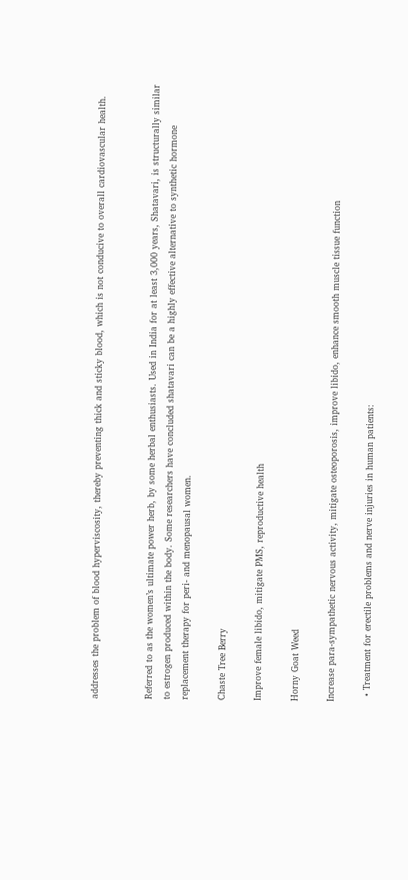addresses the problem of blood hyperviscosity, thereby preventing thick and sticky blood, which is not conducive to overall cardiovascular health.


Referred to as the women’s ultimate power herb, by some herbal enthusiasts. Used in India for at least 3,000 years, Shatavari, is structurally similar to estrogen produced within the body. Some researchers have concluded shatavari can be a highly effective alternative to synthetic hormone replacement therapy for peri- and menopausal women.

Chaste Tree Berry

Improve female libido, mitigate PMS, reproductive health

Horny Goat Weed

Increase para-sympathetic nervous activity, mitigate osteoporosis, improve libido, enhance smooth muscle tissue function

  • Treatment for erectile problems and nerve injuries in human patients: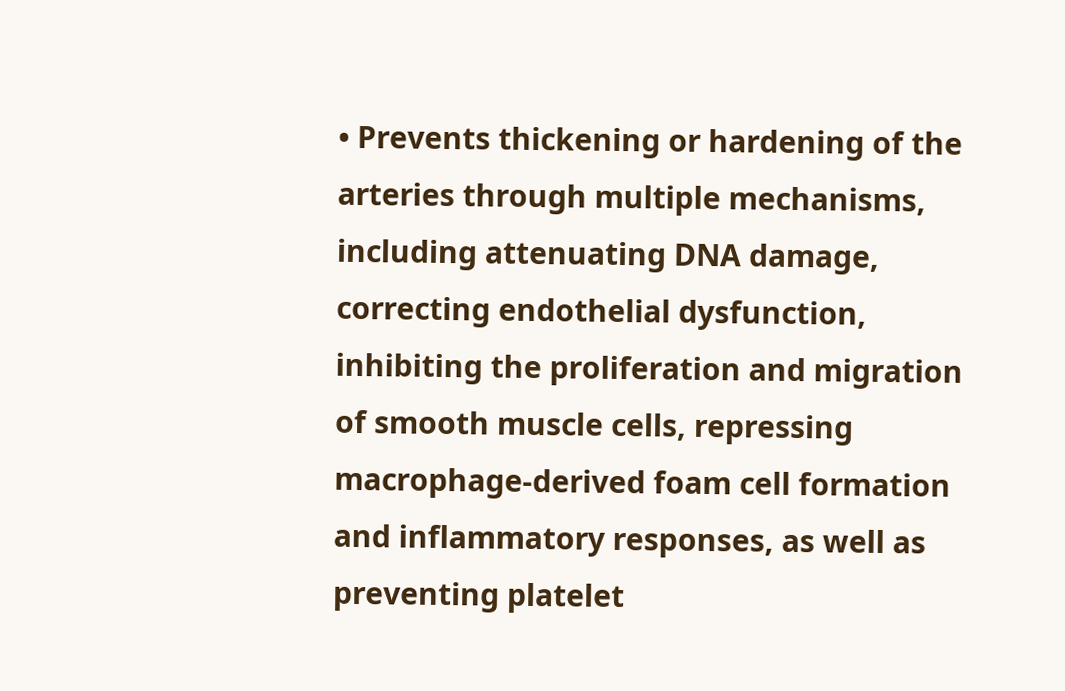• Prevents thickening or hardening of the arteries through multiple mechanisms, including attenuating DNA damage, correcting endothelial dysfunction, inhibiting the proliferation and migration of smooth muscle cells, repressing macrophage-derived foam cell formation and inflammatory responses, as well as preventing platelet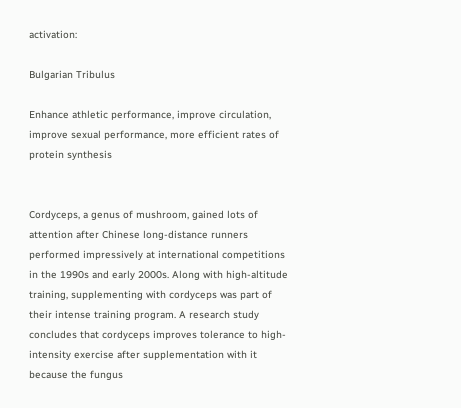activation:

Bulgarian Tribulus

Enhance athletic performance, improve circulation, improve sexual performance, more efficient rates of protein synthesis


Cordyceps, a genus of mushroom, gained lots of attention after Chinese long-distance runners performed impressively at international competitions in the 1990s and early 2000s. Along with high-altitude training, supplementing with cordyceps was part of their intense training program. A research study concludes that cordyceps improves tolerance to high-intensity exercise after supplementation with it because the fungus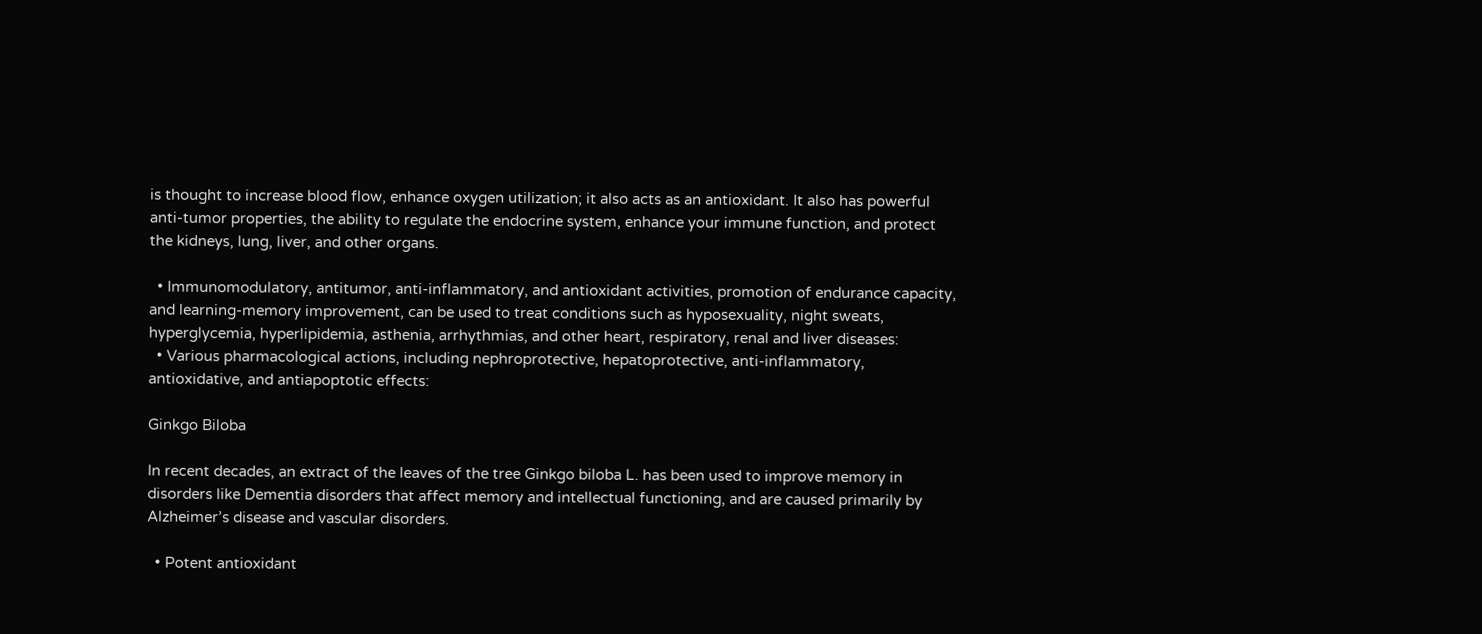is thought to increase blood flow, enhance oxygen utilization; it also acts as an antioxidant. It also has powerful anti-tumor properties, the ability to regulate the endocrine system, enhance your immune function, and protect the kidneys, lung, liver, and other organs.

  • Immunomodulatory, antitumor, anti-inflammatory, and antioxidant activities, promotion of endurance capacity, and learning-memory improvement, can be used to treat conditions such as hyposexuality, night sweats, hyperglycemia, hyperlipidemia, asthenia, arrhythmias, and other heart, respiratory, renal and liver diseases:
  • Various pharmacological actions, including nephroprotective, hepatoprotective, anti-inflammatory, antioxidative, and antiapoptotic effects:

Ginkgo Biloba

In recent decades, an extract of the leaves of the tree Ginkgo biloba L. has been used to improve memory in disorders like Dementia disorders that affect memory and intellectual functioning, and are caused primarily by Alzheimer’s disease and vascular disorders.

  • Potent antioxidant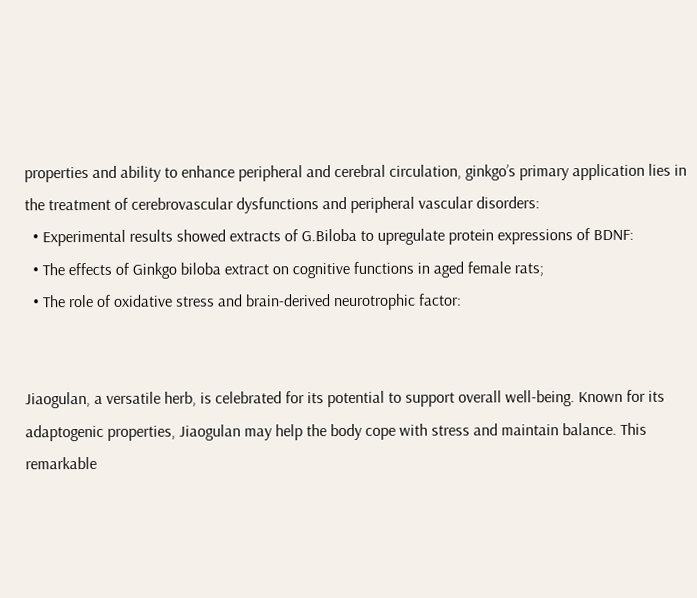properties and ability to enhance peripheral and cerebral circulation, ginkgo’s primary application lies in the treatment of cerebrovascular dysfunctions and peripheral vascular disorders:
  • Experimental results showed extracts of G.Biloba to upregulate protein expressions of BDNF:
  • The effects of Ginkgo biloba extract on cognitive functions in aged female rats;
  • The role of oxidative stress and brain-derived neurotrophic factor:


Jiaogulan, a versatile herb, is celebrated for its potential to support overall well-being. Known for its adaptogenic properties, Jiaogulan may help the body cope with stress and maintain balance. This remarkable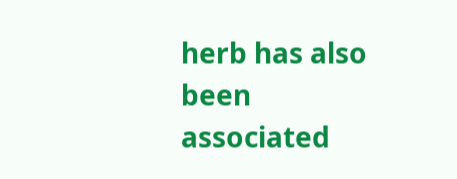herb has also been associated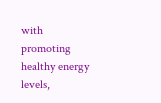with promoting healthy energy levels,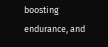boosting endurance, and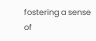fostering a sense of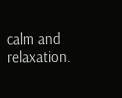calm and relaxation.